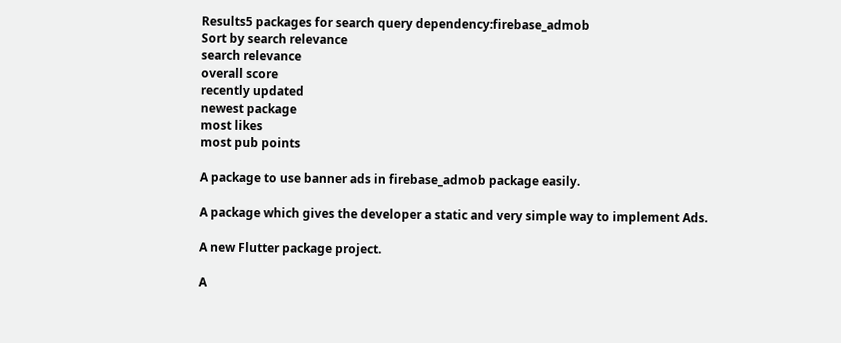Results5 packages for search query dependency:firebase_admob
Sort by search relevance
search relevance
overall score
recently updated
newest package
most likes
most pub points

A package to use banner ads in firebase_admob package easily.

A package which gives the developer a static and very simple way to implement Ads.

A new Flutter package project.

A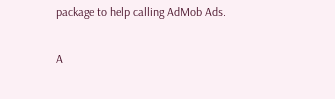package to help calling AdMob Ads.

A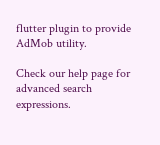flutter plugin to provide AdMob utility.

Check our help page for advanced search expressions.